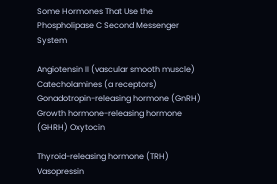Some Hormones That Use the Phospholipase C Second Messenger System

Angiotensin II (vascular smooth muscle) Catecholamines (a receptors) Gonadotropin-releasing hormone (GnRH) Growth hormone-releasing hormone (GHRH) Oxytocin

Thyroid-releasing hormone (TRH) Vasopressin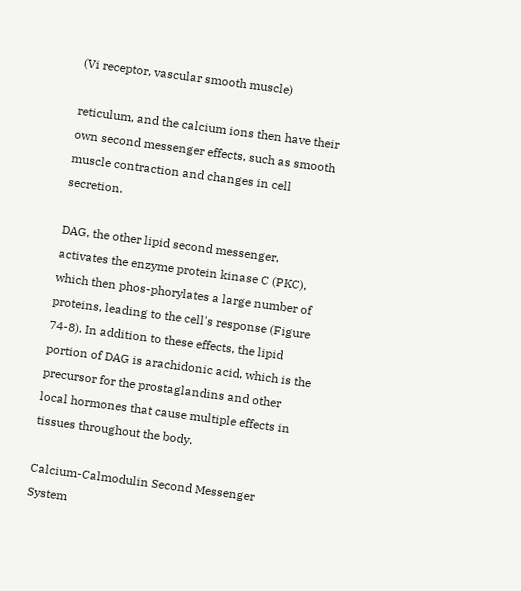(Vi receptor, vascular smooth muscle)

reticulum, and the calcium ions then have their own second messenger effects, such as smooth muscle contraction and changes in cell secretion.

DAG, the other lipid second messenger, activates the enzyme protein kinase C (PKC), which then phos-phorylates a large number of proteins, leading to the cell's response (Figure 74-8). In addition to these effects, the lipid portion of DAG is arachidonic acid, which is the precursor for the prostaglandins and other local hormones that cause multiple effects in tissues throughout the body.

Calcium-Calmodulin Second Messenger System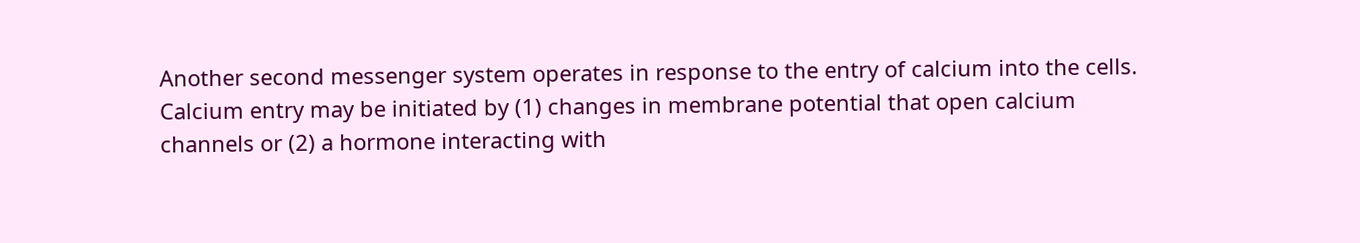Another second messenger system operates in response to the entry of calcium into the cells. Calcium entry may be initiated by (1) changes in membrane potential that open calcium channels or (2) a hormone interacting with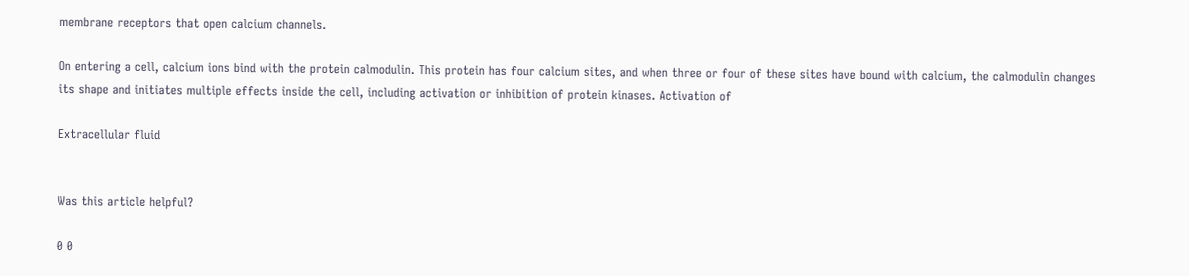membrane receptors that open calcium channels.

On entering a cell, calcium ions bind with the protein calmodulin. This protein has four calcium sites, and when three or four of these sites have bound with calcium, the calmodulin changes its shape and initiates multiple effects inside the cell, including activation or inhibition of protein kinases. Activation of

Extracellular fluid


Was this article helpful?

0 0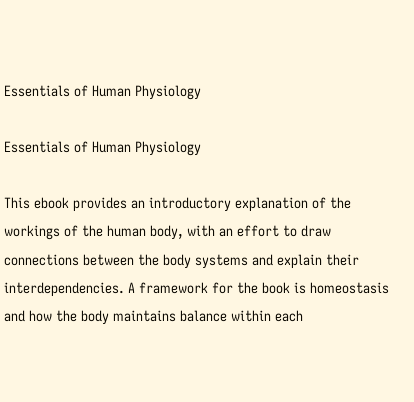Essentials of Human Physiology

Essentials of Human Physiology

This ebook provides an introductory explanation of the workings of the human body, with an effort to draw connections between the body systems and explain their interdependencies. A framework for the book is homeostasis and how the body maintains balance within each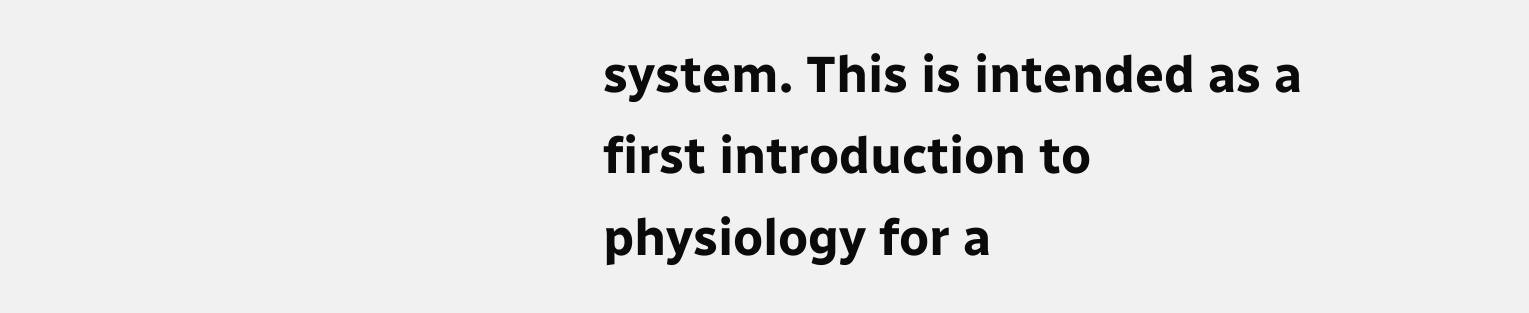system. This is intended as a first introduction to physiology for a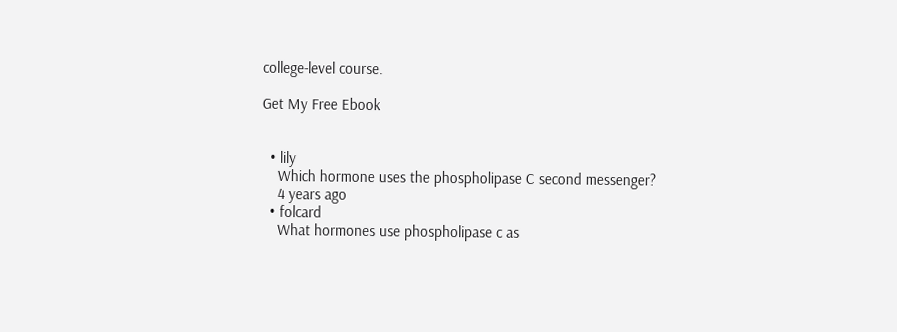college-level course.

Get My Free Ebook


  • lily
    Which hormone uses the phospholipase C second messenger?
    4 years ago
  • folcard
    What hormones use phospholipase c as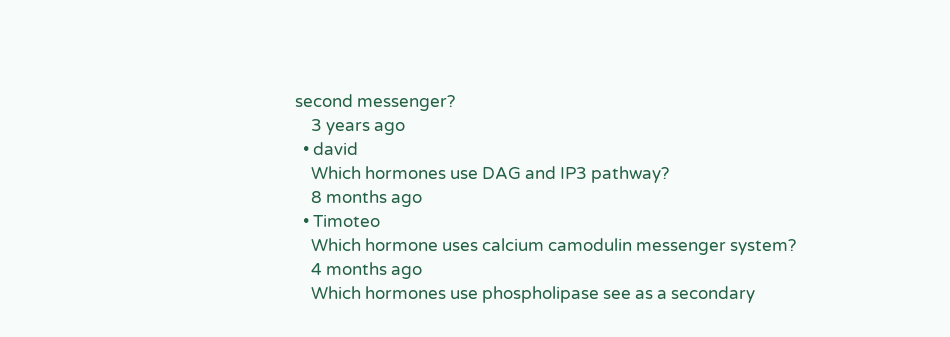second messenger?
    3 years ago
  • david
    Which hormones use DAG and IP3 pathway?
    8 months ago
  • Timoteo
    Which hormone uses calcium camodulin messenger system?
    4 months ago
    Which hormones use phospholipase see as a secondary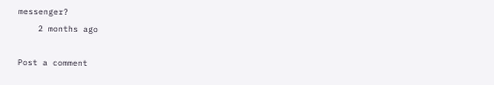messenger?
    2 months ago

Post a comment